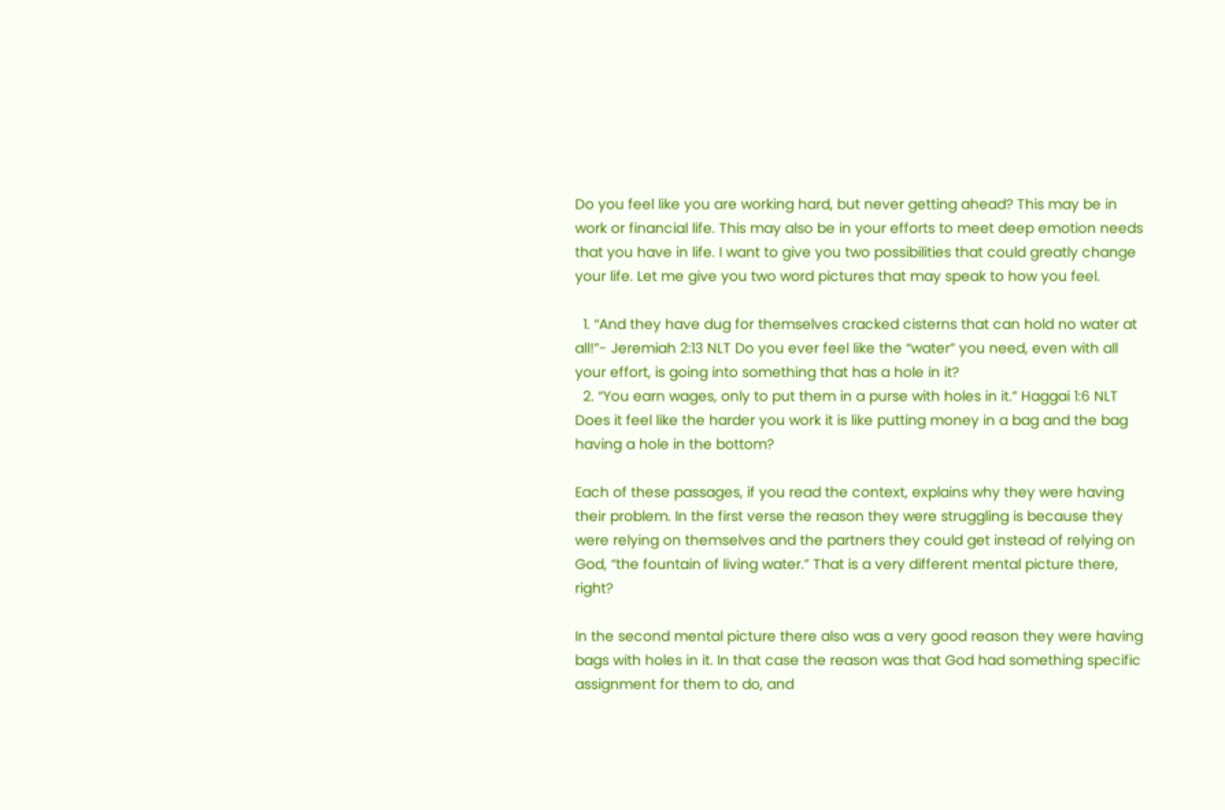Do you feel like you are working hard, but never getting ahead? This may be in work or financial life. This may also be in your efforts to meet deep emotion needs that you have in life. I want to give you two possibilities that could greatly change your life. Let me give you two word pictures that may speak to how you feel.

  1. “And they have dug for themselves cracked cisterns that can hold no water at all!”- Jeremiah 2:13 NLT Do you ever feel like the “water” you need, even with all your effort, is going into something that has a hole in it?
  2. “You earn wages, only to put them in a purse with holes in it.” Haggai 1:6 NLT Does it feel like the harder you work it is like putting money in a bag and the bag having a hole in the bottom?

Each of these passages, if you read the context, explains why they were having their problem. In the first verse the reason they were struggling is because they were relying on themselves and the partners they could get instead of relying on God, “the fountain of living water.” That is a very different mental picture there, right?

In the second mental picture there also was a very good reason they were having bags with holes in it. In that case the reason was that God had something specific assignment for them to do, and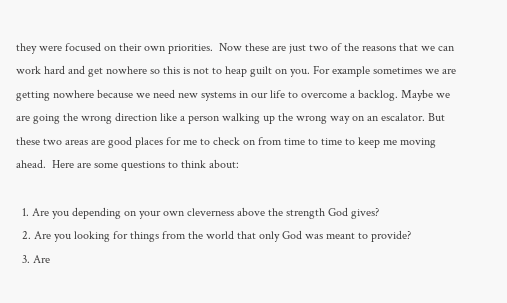they were focused on their own priorities.  Now these are just two of the reasons that we can work hard and get nowhere so this is not to heap guilt on you. For example sometimes we are getting nowhere because we need new systems in our life to overcome a backlog. Maybe we are going the wrong direction like a person walking up the wrong way on an escalator. But these two areas are good places for me to check on from time to time to keep me moving ahead.  Here are some questions to think about:

  1. Are you depending on your own cleverness above the strength God gives?
  2. Are you looking for things from the world that only God was meant to provide?
  3. Are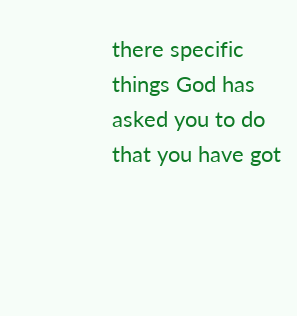there specific things God has asked you to do that you have got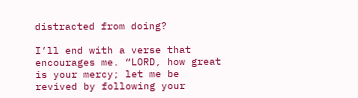distracted from doing?

I’ll end with a verse that encourages me. “LORD, how great is your mercy; let me be revived by following your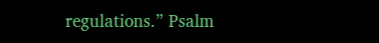regulations.” Psalm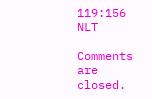119:156 NLT

Comments are closed.